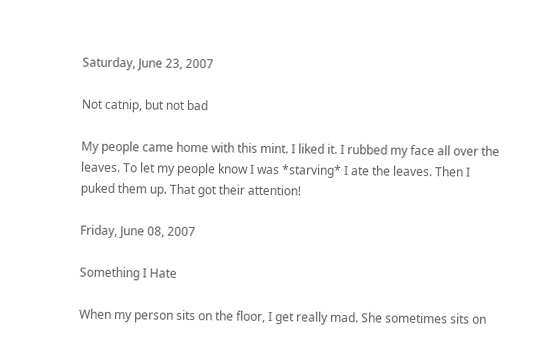Saturday, June 23, 2007

Not catnip, but not bad

My people came home with this mint. I liked it. I rubbed my face all over the leaves. To let my people know I was *starving* I ate the leaves. Then I puked them up. That got their attention!

Friday, June 08, 2007

Something I Hate

When my person sits on the floor, I get really mad. She sometimes sits on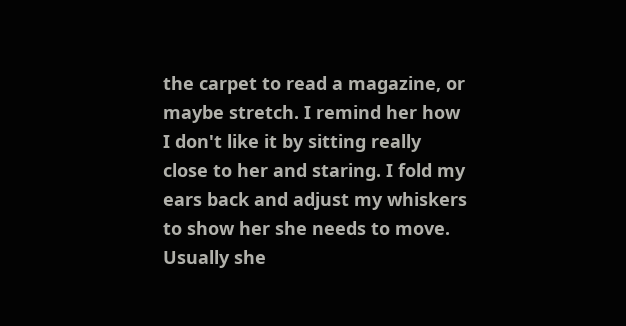the carpet to read a magazine, or maybe stretch. I remind her how I don't like it by sitting really close to her and staring. I fold my ears back and adjust my whiskers to show her she needs to move. Usually she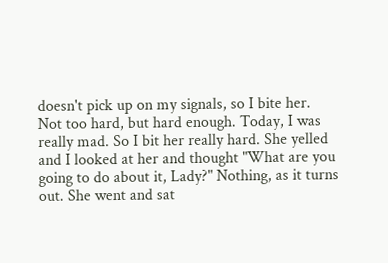doesn't pick up on my signals, so I bite her. Not too hard, but hard enough. Today, I was really mad. So I bit her really hard. She yelled and I looked at her and thought "What are you going to do about it, Lady?" Nothing, as it turns out. She went and sat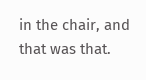in the chair, and that was that.